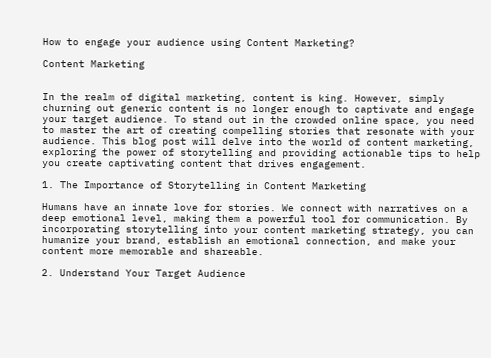How to engage your audience using Content Marketing?

Content Marketing


In the realm of digital marketing, content is king. However, simply churning out generic content is no longer enough to captivate and engage your target audience. To stand out in the crowded online space, you need to master the art of creating compelling stories that resonate with your audience. This blog post will delve into the world of content marketing, exploring the power of storytelling and providing actionable tips to help you create captivating content that drives engagement.

1. The Importance of Storytelling in Content Marketing

Humans have an innate love for stories. We connect with narratives on a deep emotional level, making them a powerful tool for communication. By incorporating storytelling into your content marketing strategy, you can humanize your brand, establish an emotional connection, and make your content more memorable and shareable.

2. Understand Your Target Audience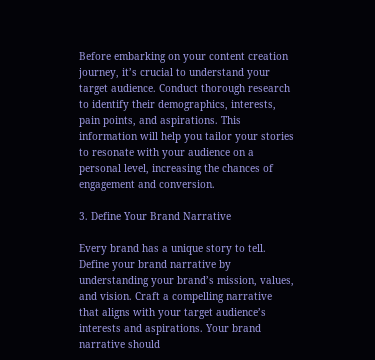Before embarking on your content creation journey, it’s crucial to understand your target audience. Conduct thorough research to identify their demographics, interests, pain points, and aspirations. This information will help you tailor your stories to resonate with your audience on a personal level, increasing the chances of engagement and conversion.

3. Define Your Brand Narrative

Every brand has a unique story to tell. Define your brand narrative by understanding your brand’s mission, values, and vision. Craft a compelling narrative that aligns with your target audience’s interests and aspirations. Your brand narrative should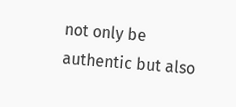not only be authentic but also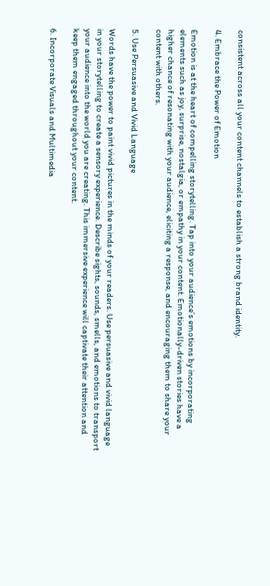consistent across all your content channels to establish a strong brand identity.

4. Embrace the Power of Emotion

Emotion is at the heart of compelling storytelling. Tap into your audience’s emotions by incorporating elements such as joy, surprise, nostalgia, or empathy in your content. Emotionally-driven stories have a higher chance of resonating with your audience, eliciting a response, and encouraging them to share your content with others.

5. Use Persuasive and Vivid Language

Words have the power to paint vivid pictures in the minds of your readers. Use persuasive and vivid language in your storytelling to create a sensory experience. Describe sights, sounds, smells, and emotions to transport your audience into the world you are creating. This immersive experience will captivate their attention and keep them engaged throughout your content.

6. Incorporate Visuals and Multimedia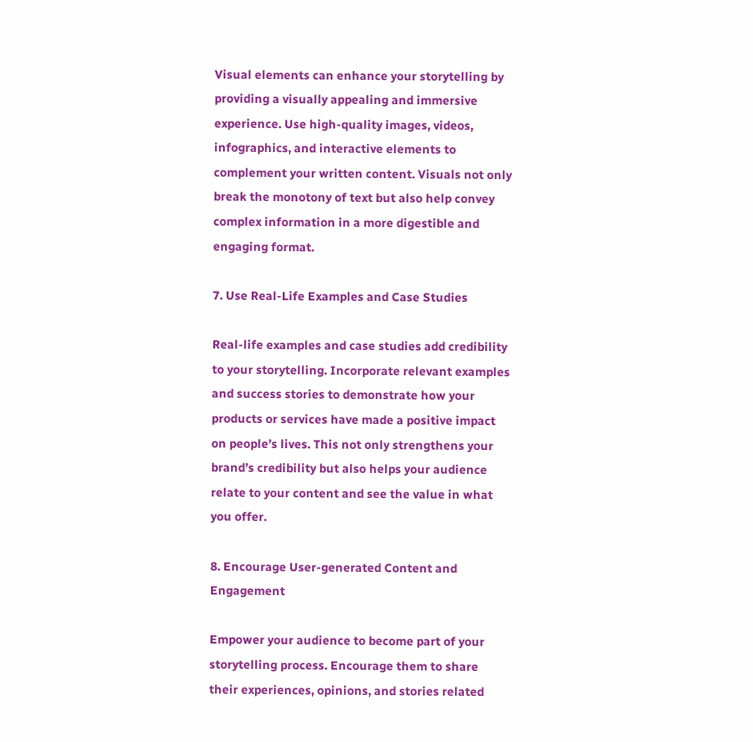Visual elements can enhance your storytelling by providing a visually appealing and immersive experience. Use high-quality images, videos, infographics, and interactive elements to complement your written content. Visuals not only break the monotony of text but also help convey complex information in a more digestible and engaging format.

7. Use Real-Life Examples and Case Studies

Real-life examples and case studies add credibility to your storytelling. Incorporate relevant examples and success stories to demonstrate how your products or services have made a positive impact on people’s lives. This not only strengthens your brand’s credibility but also helps your audience relate to your content and see the value in what you offer.

8. Encourage User-generated Content and Engagement

Empower your audience to become part of your storytelling process. Encourage them to share their experiences, opinions, and stories related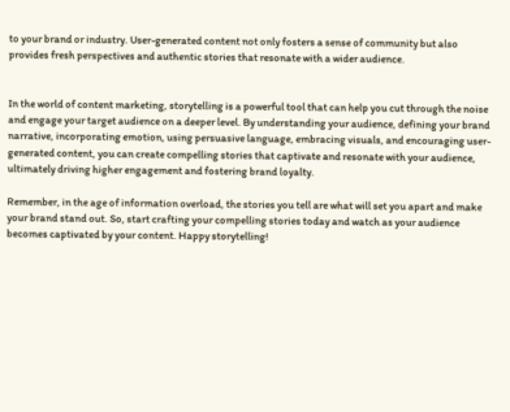to your brand or industry. User-generated content not only fosters a sense of community but also provides fresh perspectives and authentic stories that resonate with a wider audience.


In the world of content marketing, storytelling is a powerful tool that can help you cut through the noise and engage your target audience on a deeper level. By understanding your audience, defining your brand narrative, incorporating emotion, using persuasive language, embracing visuals, and encouraging user-generated content, you can create compelling stories that captivate and resonate with your audience, ultimately driving higher engagement and fostering brand loyalty.

Remember, in the age of information overload, the stories you tell are what will set you apart and make your brand stand out. So, start crafting your compelling stories today and watch as your audience becomes captivated by your content. Happy storytelling!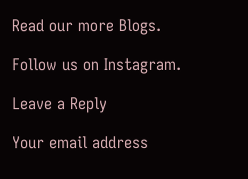Read our more Blogs.

Follow us on Instagram.

Leave a Reply

Your email address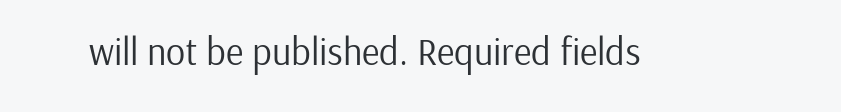will not be published. Required fields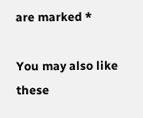are marked *

You may also like these